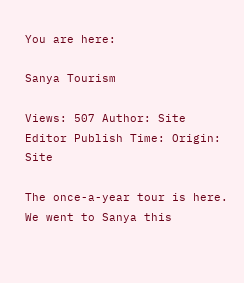You are here:

Sanya Tourism

Views: 507 Author: Site Editor Publish Time: Origin: Site

The once-a-year tour is here. We went to Sanya this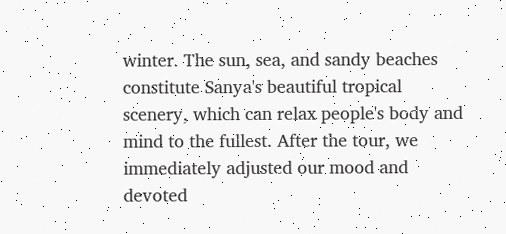winter. The sun, sea, and sandy beaches constitute Sanya's beautiful tropical scenery, which can relax people's body and mind to the fullest. After the tour, we immediately adjusted our mood and devoted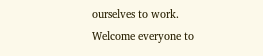ourselves to work. Welcome everyone to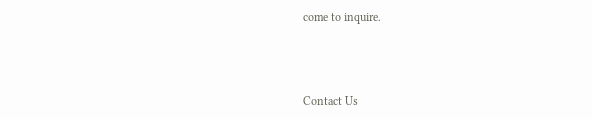come to inquire.



Contact Us